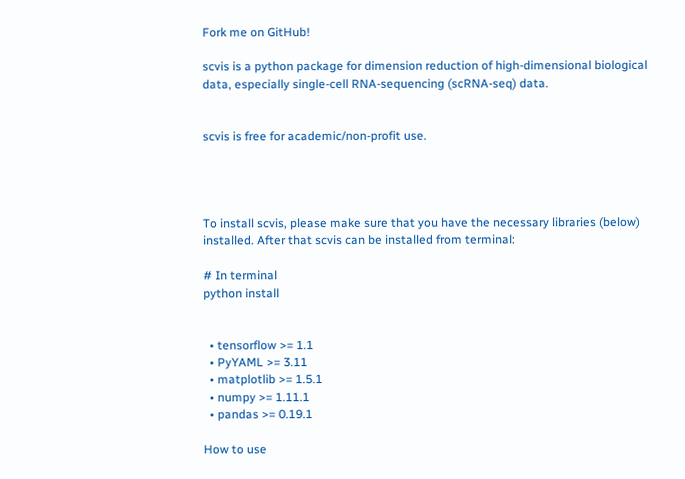Fork me on GitHub!

scvis is a python package for dimension reduction of high-dimensional biological data, especially single-cell RNA-sequencing (scRNA-seq) data.


scvis is free for academic/non-profit use.




To install scvis, please make sure that you have the necessary libraries (below) installed. After that scvis can be installed from terminal:

# In terminal
python install


  • tensorflow >= 1.1
  • PyYAML >= 3.11
  • matplotlib >= 1.5.1
  • numpy >= 1.11.1
  • pandas >= 0.19.1

How to use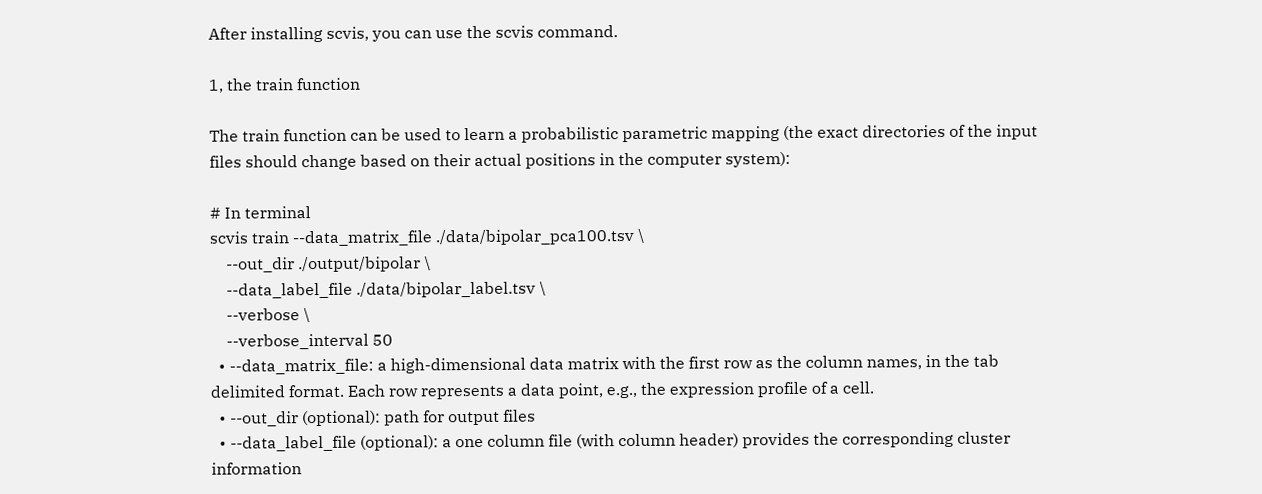After installing scvis, you can use the scvis command.

1, the train function

The train function can be used to learn a probabilistic parametric mapping (the exact directories of the input files should change based on their actual positions in the computer system):

# In terminal
scvis train --data_matrix_file ./data/bipolar_pca100.tsv \
    --out_dir ./output/bipolar \
    --data_label_file ./data/bipolar_label.tsv \
    --verbose \
    --verbose_interval 50
  • --data_matrix_file: a high-dimensional data matrix with the first row as the column names, in the tab delimited format. Each row represents a data point, e.g., the expression profile of a cell.
  • --out_dir (optional): path for output files
  • --data_label_file (optional): a one column file (with column header) provides the corresponding cluster information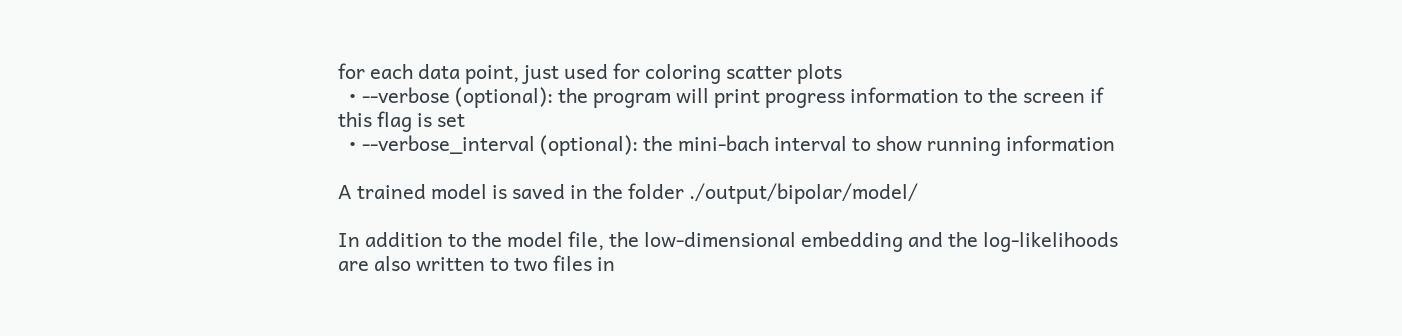for each data point, just used for coloring scatter plots
  • --verbose (optional): the program will print progress information to the screen if this flag is set
  • --verbose_interval (optional): the mini-bach interval to show running information

A trained model is saved in the folder ./output/bipolar/model/

In addition to the model file, the low-dimensional embedding and the log-likelihoods are also written to two files in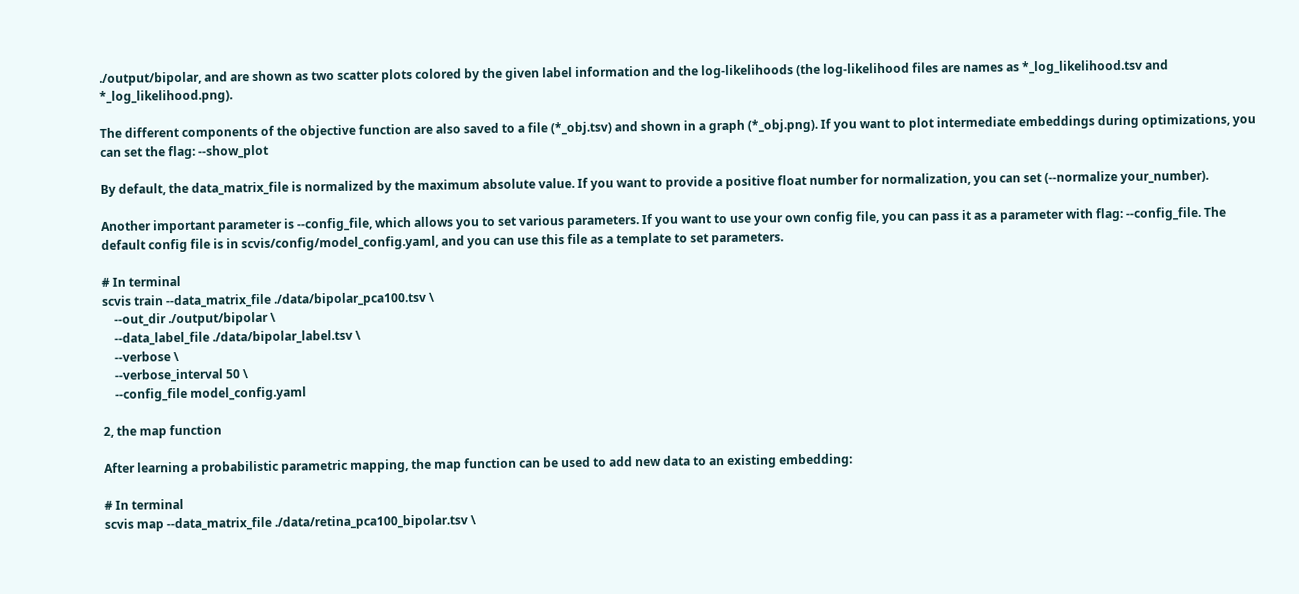./output/bipolar, and are shown as two scatter plots colored by the given label information and the log-likelihoods (the log-likelihood files are names as *_log_likelihood.tsv and *_log_likelihood.png).

The different components of the objective function are also saved to a file (*_obj.tsv) and shown in a graph (*_obj.png). If you want to plot intermediate embeddings during optimizations, you can set the flag: --show_plot

By default, the data_matrix_file is normalized by the maximum absolute value. If you want to provide a positive float number for normalization, you can set (--normalize your_number).

Another important parameter is --config_file, which allows you to set various parameters. If you want to use your own config file, you can pass it as a parameter with flag: --config_file. The default config file is in scvis/config/model_config.yaml, and you can use this file as a template to set parameters.

# In terminal
scvis train --data_matrix_file ./data/bipolar_pca100.tsv \
    --out_dir ./output/bipolar \
    --data_label_file ./data/bipolar_label.tsv \
    --verbose \
    --verbose_interval 50 \
    --config_file model_config.yaml

2, the map function

After learning a probabilistic parametric mapping, the map function can be used to add new data to an existing embedding:

# In terminal
scvis map --data_matrix_file ./data/retina_pca100_bipolar.tsv \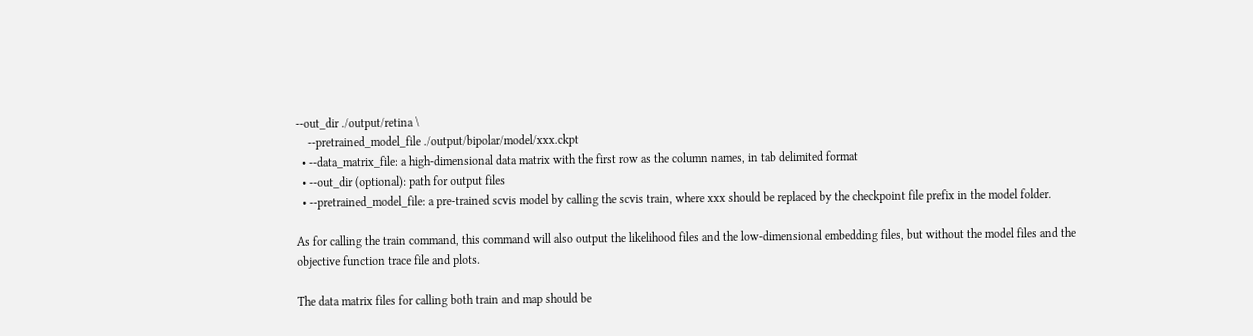--out_dir ./output/retina \
    --pretrained_model_file ./output/bipolar/model/xxx.ckpt
  • --data_matrix_file: a high-dimensional data matrix with the first row as the column names, in tab delimited format
  • --out_dir (optional): path for output files
  • --pretrained_model_file: a pre-trained scvis model by calling the scvis train, where xxx should be replaced by the checkpoint file prefix in the model folder.

As for calling the train command, this command will also output the likelihood files and the low-dimensional embedding files, but without the model files and the objective function trace file and plots.

The data matrix files for calling both train and map should be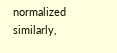normalized similarly,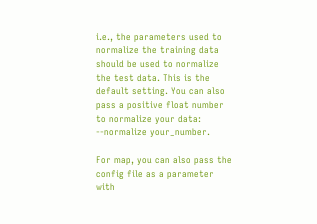i.e., the parameters used to normalize the training data should be used to normalize the test data. This is the default setting. You can also pass a positive float number to normalize your data: --normalize your_number.

For map, you can also pass the config file as a parameter with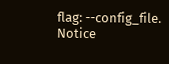flag: --config_file. Notice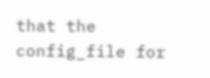that the config_file for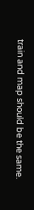train and map should be the same.